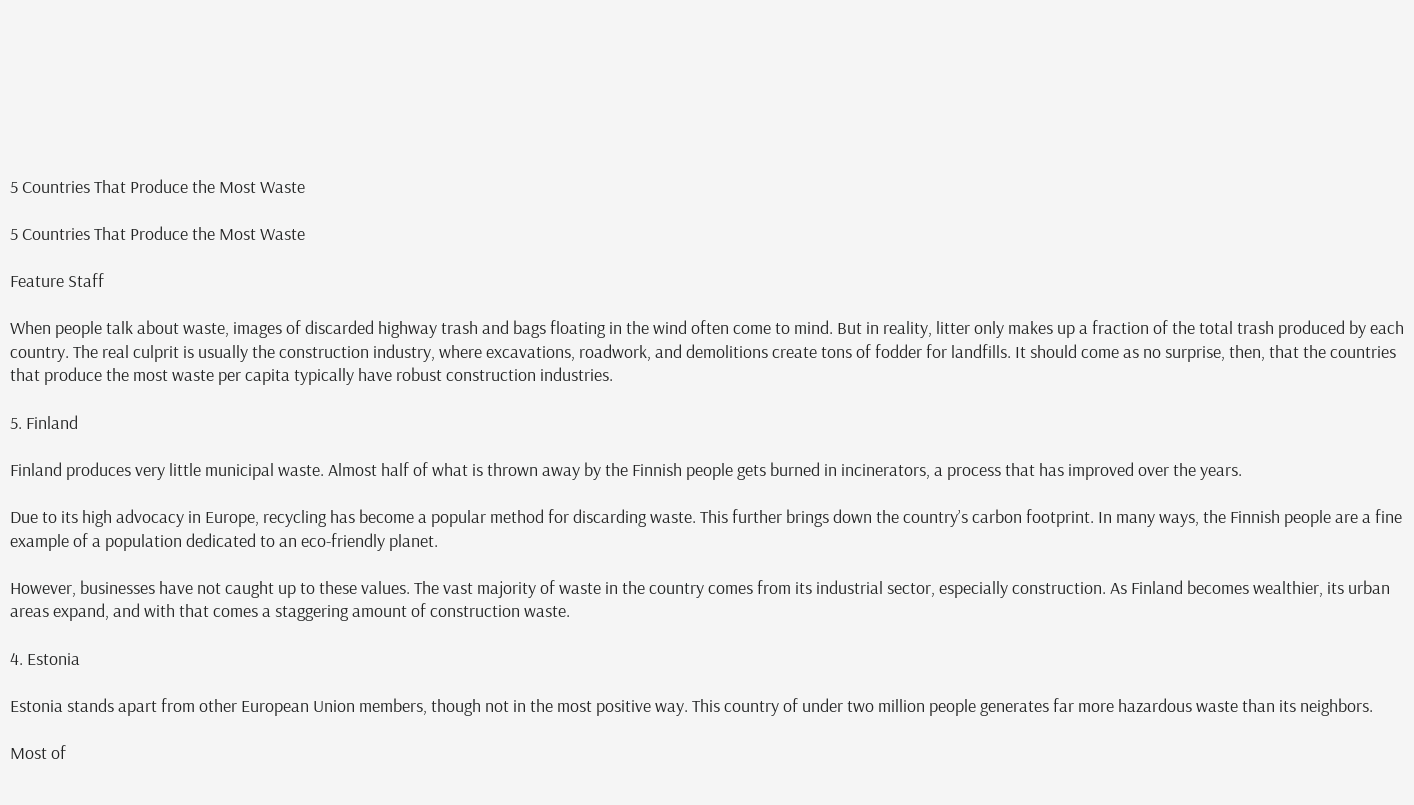5 Countries That Produce the Most Waste

5 Countries That Produce the Most Waste

Feature Staff

When people talk about waste, images of discarded highway trash and bags floating in the wind often come to mind. But in reality, litter only makes up a fraction of the total trash produced by each country. The real culprit is usually the construction industry, where excavations, roadwork, and demolitions create tons of fodder for landfills. It should come as no surprise, then, that the countries that produce the most waste per capita typically have robust construction industries.

5. Finland

Finland produces very little municipal waste. Almost half of what is thrown away by the Finnish people gets burned in incinerators, a process that has improved over the years.

Due to its high advocacy in Europe, recycling has become a popular method for discarding waste. This further brings down the country’s carbon footprint. In many ways, the Finnish people are a fine example of a population dedicated to an eco-friendly planet.

However, businesses have not caught up to these values. The vast majority of waste in the country comes from its industrial sector, especially construction. As Finland becomes wealthier, its urban areas expand, and with that comes a staggering amount of construction waste.

4. Estonia

Estonia stands apart from other European Union members, though not in the most positive way. This country of under two million people generates far more hazardous waste than its neighbors.

Most of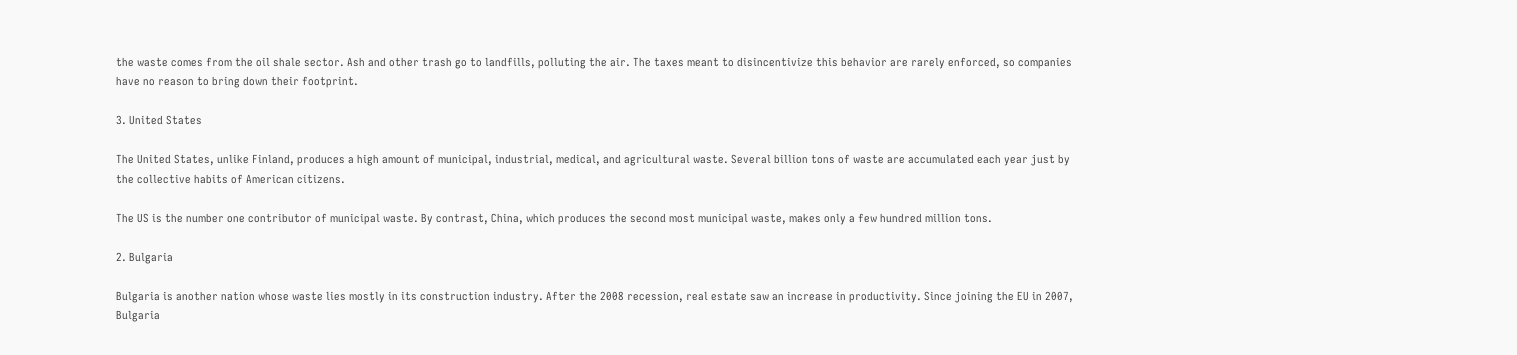the waste comes from the oil shale sector. Ash and other trash go to landfills, polluting the air. The taxes meant to disincentivize this behavior are rarely enforced, so companies have no reason to bring down their footprint.

3. United States

The United States, unlike Finland, produces a high amount of municipal, industrial, medical, and agricultural waste. Several billion tons of waste are accumulated each year just by the collective habits of American citizens.

The US is the number one contributor of municipal waste. By contrast, China, which produces the second most municipal waste, makes only a few hundred million tons.

2. Bulgaria

Bulgaria is another nation whose waste lies mostly in its construction industry. After the 2008 recession, real estate saw an increase in productivity. Since joining the EU in 2007, Bulgaria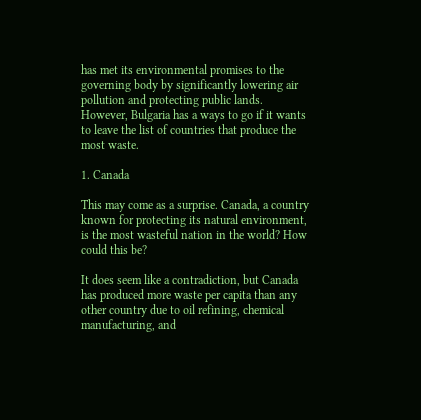has met its environmental promises to the governing body by significantly lowering air pollution and protecting public lands. However, Bulgaria has a ways to go if it wants to leave the list of countries that produce the most waste.

1. Canada

This may come as a surprise. Canada, a country known for protecting its natural environment, is the most wasteful nation in the world? How could this be?

It does seem like a contradiction, but Canada has produced more waste per capita than any other country due to oil refining, chemical manufacturing, and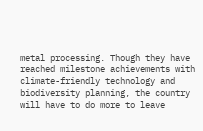metal processing. Though they have reached milestone achievements with climate-friendly technology and biodiversity planning, the country will have to do more to leave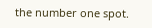the number one spot.